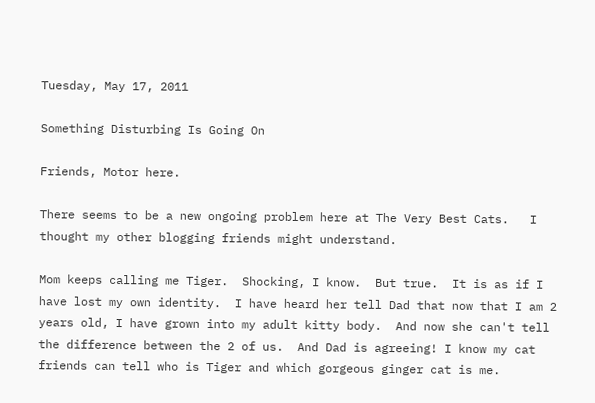Tuesday, May 17, 2011

Something Disturbing Is Going On

Friends, Motor here.

There seems to be a new ongoing problem here at The Very Best Cats.   I thought my other blogging friends might understand.

Mom keeps calling me Tiger.  Shocking, I know.  But true.  It is as if I have lost my own identity.  I have heard her tell Dad that now that I am 2 years old, I have grown into my adult kitty body.  And now she can't tell the difference between the 2 of us.  And Dad is agreeing! I know my cat friends can tell who is Tiger and which gorgeous ginger cat is me.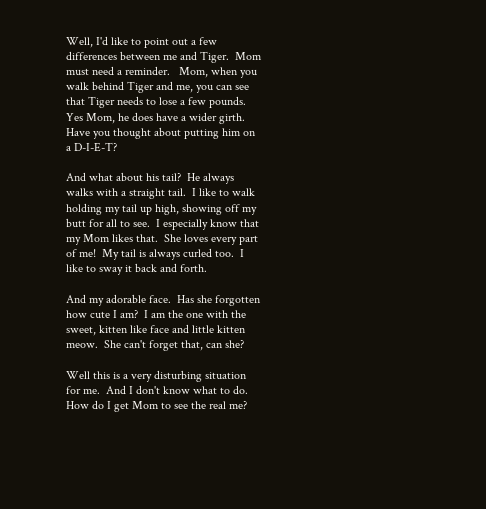Well, I'd like to point out a few differences between me and Tiger.  Mom must need a reminder.   Mom, when you walk behind Tiger and me, you can see that Tiger needs to lose a few pounds.  Yes Mom, he does have a wider girth.  Have you thought about putting him on a D-I-E-T?

And what about his tail?  He always walks with a straight tail.  I like to walk holding my tail up high, showing off my butt for all to see.  I especially know that my Mom likes that.  She loves every part of me!  My tail is always curled too.  I like to sway it back and forth.

And my adorable face.  Has she forgotten how cute I am?  I am the one with the sweet, kitten like face and little kitten meow.  She can't forget that, can she?

Well this is a very disturbing situation for me.  And I don't know what to do.  How do I get Mom to see the real me?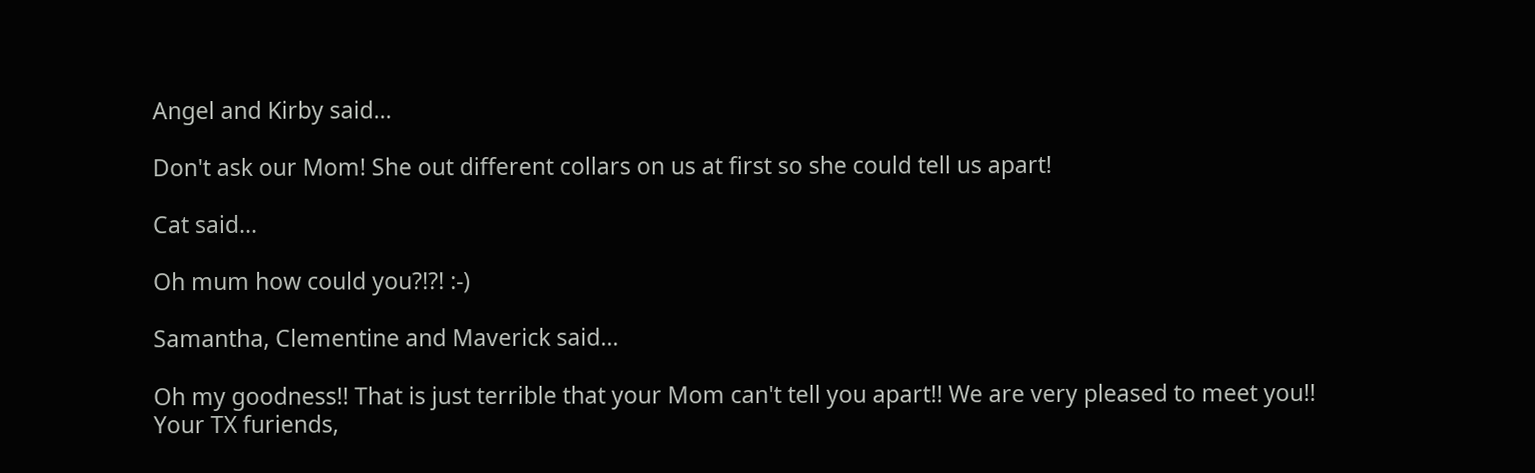Angel and Kirby said...

Don't ask our Mom! She out different collars on us at first so she could tell us apart!

Cat said...

Oh mum how could you?!?! :-)

Samantha, Clementine and Maverick said...

Oh my goodness!! That is just terrible that your Mom can't tell you apart!! We are very pleased to meet you!!
Your TX furiends,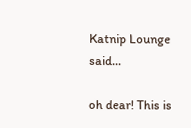Katnip Lounge said...

oh dear! This is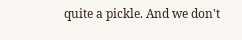quite a pickle. And we don't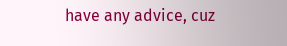have any advice, cuz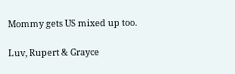Mommy gets US mixed up too.

Luv, Rupert & Grayce